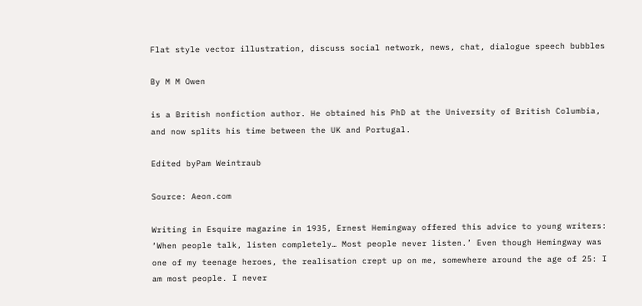Flat style vector illustration, discuss social network, news, chat, dialogue speech bubbles

By M M Owen

is a British nonfiction author. He obtained his PhD at the University of British Columbia, and now splits his time between the UK and Portugal.

Edited byPam Weintraub

Source: Aeon.com

Writing in Esquire magazine in 1935, Ernest Hemingway offered this advice to young writers: ‘When people talk, listen completely… Most people never listen.’ Even though Hemingway was one of my teenage heroes, the realisation crept up on me, somewhere around the age of 25: I am most people. I never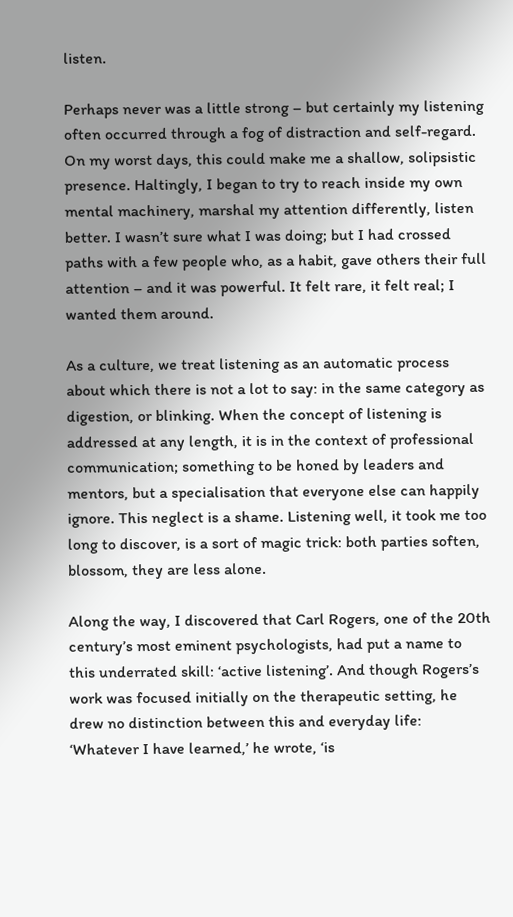listen.

Perhaps never was a little strong – but certainly my listening often occurred through a fog of distraction and self-regard. On my worst days, this could make me a shallow, solipsistic presence. Haltingly, I began to try to reach inside my own mental machinery, marshal my attention differently, listen better. I wasn’t sure what I was doing; but I had crossed paths with a few people who, as a habit, gave others their full attention – and it was powerful. It felt rare, it felt real; I wanted them around.

As a culture, we treat listening as an automatic process about which there is not a lot to say: in the same category as digestion, or blinking. When the concept of listening is addressed at any length, it is in the context of professional communication; something to be honed by leaders and mentors, but a specialisation that everyone else can happily ignore. This neglect is a shame. Listening well, it took me too long to discover, is a sort of magic trick: both parties soften, blossom, they are less alone.

Along the way, I discovered that Carl Rogers, one of the 20th century’s most eminent psychologists, had put a name to this underrated skill: ‘active listening’. And though Rogers’s work was focused initially on the therapeutic setting, he drew no distinction between this and everyday life: ‘Whatever I have learned,’ he wrote, ‘is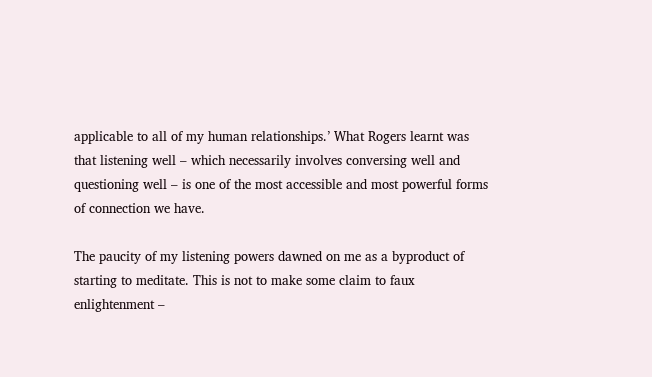applicable to all of my human relationships.’ What Rogers learnt was that listening well – which necessarily involves conversing well and questioning well – is one of the most accessible and most powerful forms of connection we have.

The paucity of my listening powers dawned on me as a byproduct of starting to meditate. This is not to make some claim to faux enlightenment –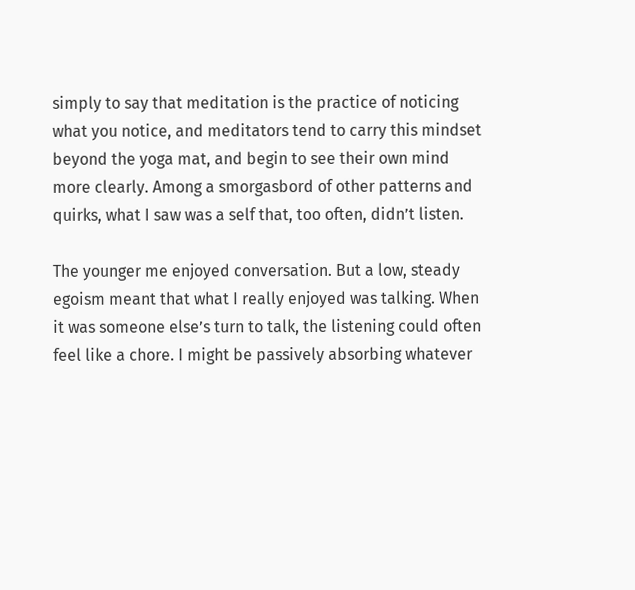simply to say that meditation is the practice of noticing what you notice, and meditators tend to carry this mindset beyond the yoga mat, and begin to see their own mind more clearly. Among a smorgasbord of other patterns and quirks, what I saw was a self that, too often, didn’t listen.

The younger me enjoyed conversation. But a low, steady egoism meant that what I really enjoyed was talking. When it was someone else’s turn to talk, the listening could often feel like a chore. I might be passively absorbing whatever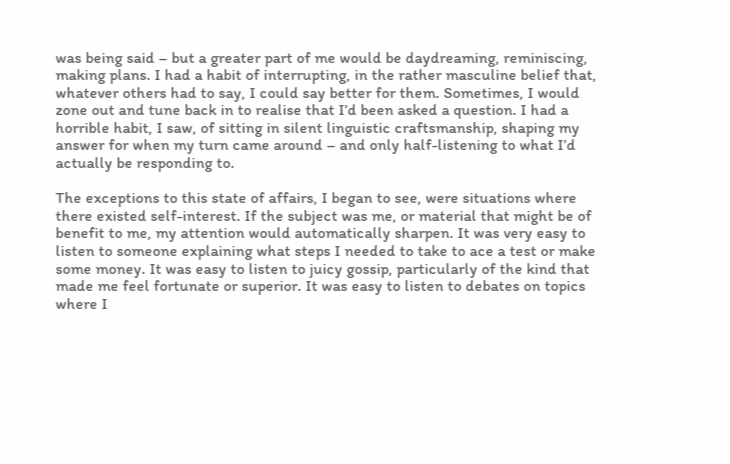was being said – but a greater part of me would be daydreaming, reminiscing, making plans. I had a habit of interrupting, in the rather masculine belief that, whatever others had to say, I could say better for them. Sometimes, I would zone out and tune back in to realise that I’d been asked a question. I had a horrible habit, I saw, of sitting in silent linguistic craftsmanship, shaping my answer for when my turn came around – and only half-listening to what I’d actually be responding to.

The exceptions to this state of affairs, I began to see, were situations where there existed self-interest. If the subject was me, or material that might be of benefit to me, my attention would automatically sharpen. It was very easy to listen to someone explaining what steps I needed to take to ace a test or make some money. It was easy to listen to juicy gossip, particularly of the kind that made me feel fortunate or superior. It was easy to listen to debates on topics where I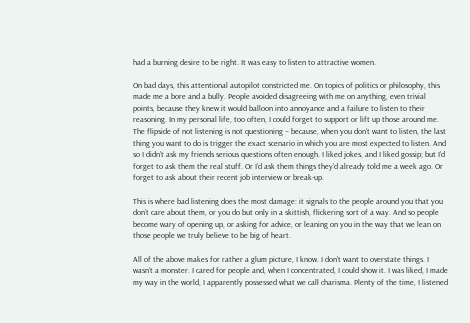had a burning desire to be right. It was easy to listen to attractive women.

On bad days, this attentional autopilot constricted me. On topics of politics or philosophy, this made me a bore and a bully. People avoided disagreeing with me on anything, even trivial points, because they knew it would balloon into annoyance and a failure to listen to their reasoning. In my personal life, too often, I could forget to support or lift up those around me. The flipside of not listening is not questioning – because, when you don’t want to listen, the last thing you want to do is trigger the exact scenario in which you are most expected to listen. And so I didn’t ask my friends serious questions often enough. I liked jokes, and I liked gossip; but I’d forget to ask them the real stuff. Or I’d ask them things they’d already told me a week ago. Or forget to ask about their recent job interview or break-up.

This is where bad listening does the most damage: it signals to the people around you that you don’t care about them, or you do but only in a skittish, flickering sort of a way. And so people become wary of opening up, or asking for advice, or leaning on you in the way that we lean on those people we truly believe to be big of heart.

All of the above makes for rather a glum picture, I know. I don’t want to overstate things. I wasn’t a monster. I cared for people and, when I concentrated, I could show it. I was liked, I made my way in the world, I apparently possessed what we call charisma. Plenty of the time, I listened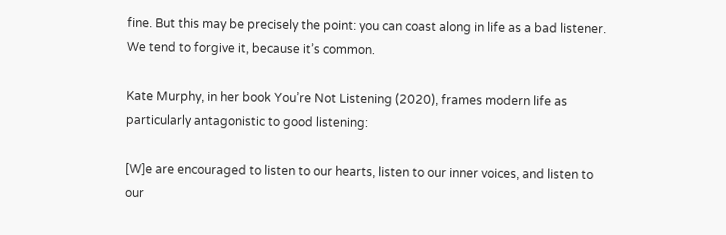fine. But this may be precisely the point: you can coast along in life as a bad listener. We tend to forgive it, because it’s common.

Kate Murphy, in her book You’re Not Listening (2020), frames modern life as particularly antagonistic to good listening:

[W]e are encouraged to listen to our hearts, listen to our inner voices, and listen to our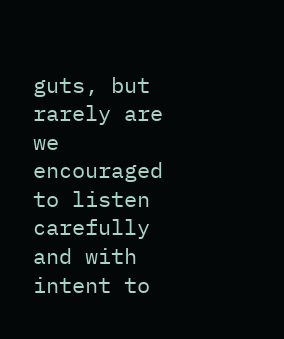guts, but rarely are we encouraged to listen carefully and with intent to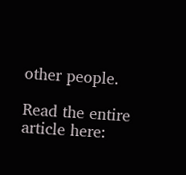other people.

Read the entire article here: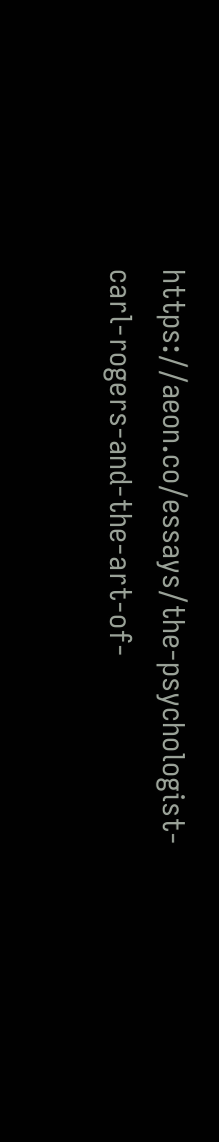https://aeon.co/essays/the-psychologist-carl-rogers-and-the-art-of-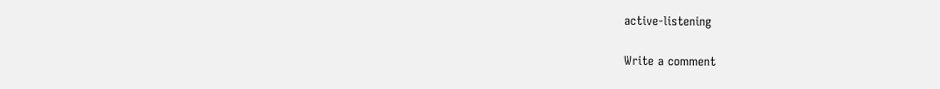active-listening

Write a comment